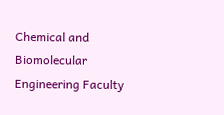Chemical and Biomolecular Engineering Faculty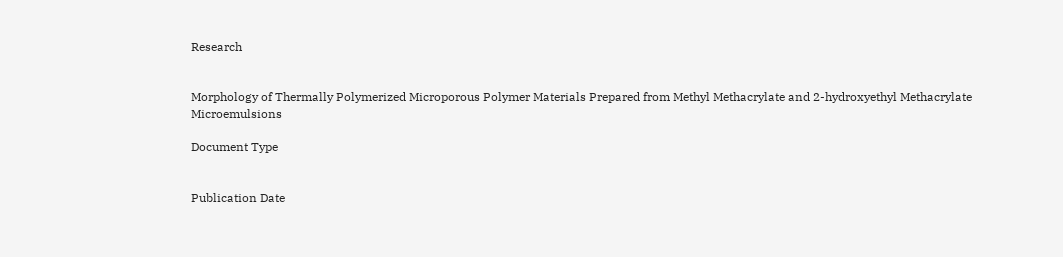Research


Morphology of Thermally Polymerized Microporous Polymer Materials Prepared from Methyl Methacrylate and 2-hydroxyethyl Methacrylate Microemulsions

Document Type


Publication Date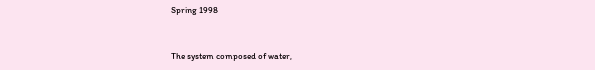Spring 1998


The system composed of water,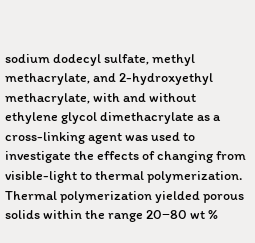sodium dodecyl sulfate, methyl methacrylate, and 2-hydroxyethyl methacrylate, with and without ethylene glycol dimethacrylate as a cross-linking agent was used to investigate the effects of changing from visible-light to thermal polymerization. Thermal polymerization yielded porous solids within the range 20−80 wt %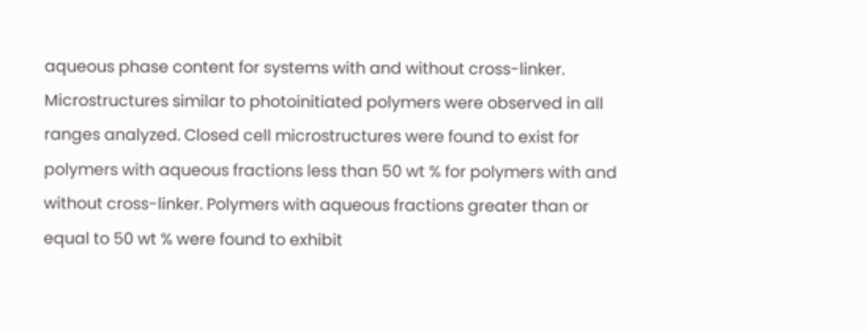aqueous phase content for systems with and without cross-linker. Microstructures similar to photoinitiated polymers were observed in all ranges analyzed. Closed cell microstructures were found to exist for polymers with aqueous fractions less than 50 wt % for polymers with and without cross-linker. Polymers with aqueous fractions greater than or equal to 50 wt % were found to exhibit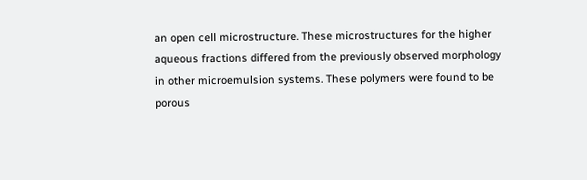an open cell microstructure. These microstructures for the higher aqueous fractions differed from the previously observed morphology in other microemulsion systems. These polymers were found to be porous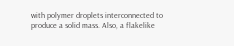with polymer droplets interconnected to produce a solid mass. Also, a flakelike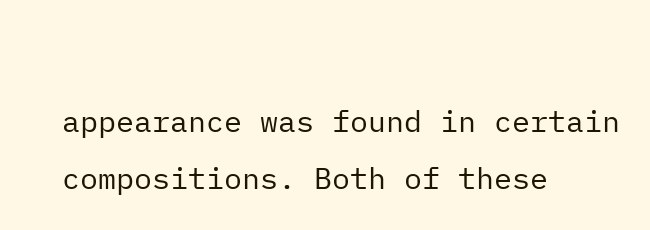appearance was found in certain compositions. Both of these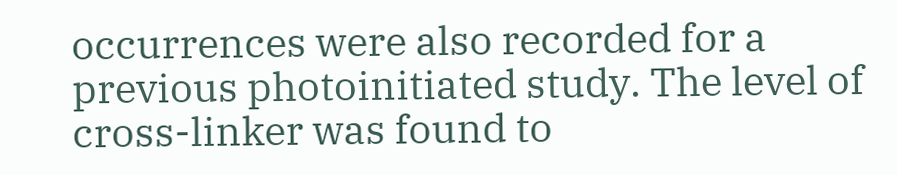occurrences were also recorded for a previous photoinitiated study. The level of cross-linker was found to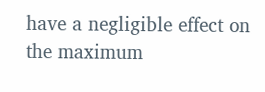have a negligible effect on the maximum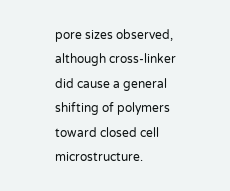pore sizes observed, although cross-linker did cause a general shifting of polymers toward closed cell microstructure.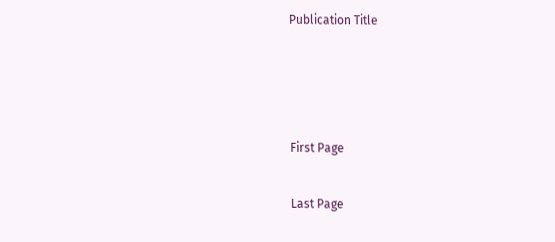Publication Title






First Page


Last Page